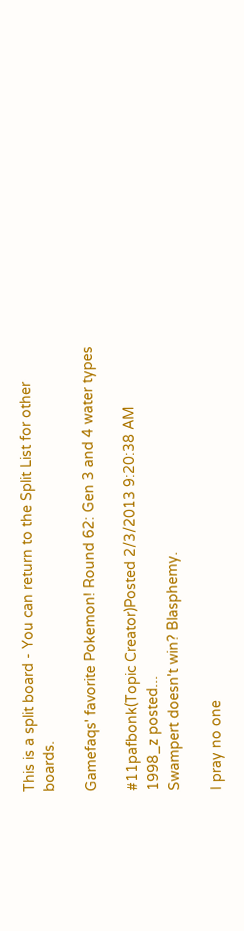This is a split board - You can return to the Split List for other boards.

Gamefaqs' favorite Pokemon! Round 62: Gen 3 and 4 water types

#11pafbonk(Topic Creator)Posted 2/3/2013 9:20:38 AM
1998_z posted...
Swampert doesn't win? Blasphemy.

I pray no one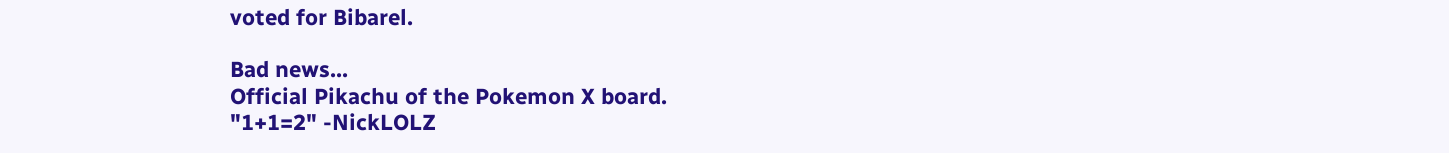voted for Bibarel.

Bad news...
Official Pikachu of the Pokemon X board.
"1+1=2" -NickLOLZ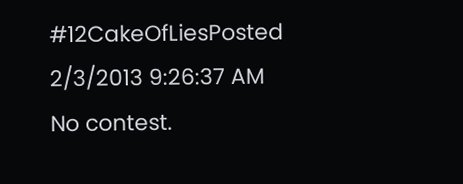#12CakeOfLiesPosted 2/3/2013 9:26:37 AM
No contest.